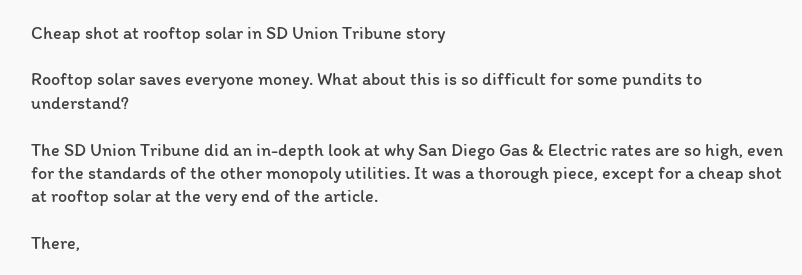Cheap shot at rooftop solar in SD Union Tribune story

Rooftop solar saves everyone money. What about this is so difficult for some pundits to understand?

The SD Union Tribune did an in-depth look at why San Diego Gas & Electric rates are so high, even for the standards of the other monopoly utilities. It was a thorough piece, except for a cheap shot at rooftop solar at the very end of the article.

There,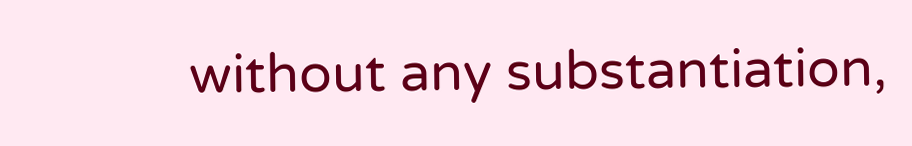without any substantiation,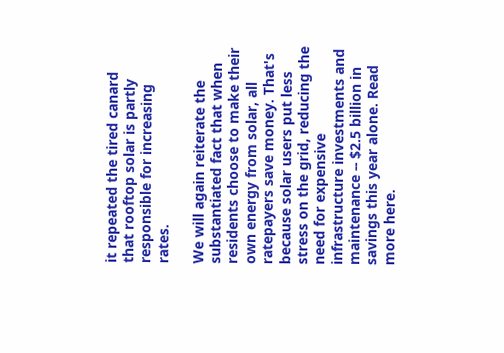it repeated the tired canard that rooftop solar is partly responsible for increasing rates.

We will again reiterate the substantiated fact that when residents choose to make their own energy from solar, all ratepayers save money. That's because solar users put less stress on the grid, reducing the need for expensive infrastructure investments and maintenance -- $2.5 billion in savings this year alone. Read more here.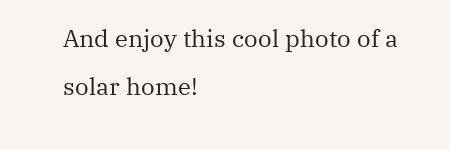And enjoy this cool photo of a solar home!